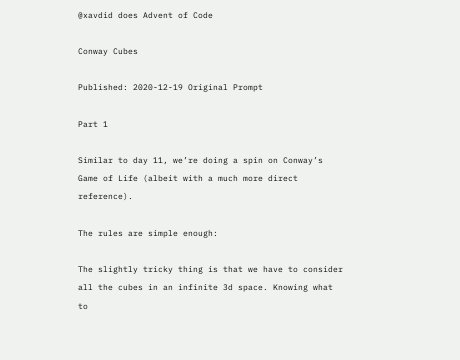@xavdid does Advent of Code

Conway Cubes

Published: 2020-12-19 Original Prompt

Part 1

Similar to day 11, we’re doing a spin on Conway’s Game of Life (albeit with a much more direct reference).

The rules are simple enough:

The slightly tricky thing is that we have to consider all the cubes in an infinite 3d space. Knowing what to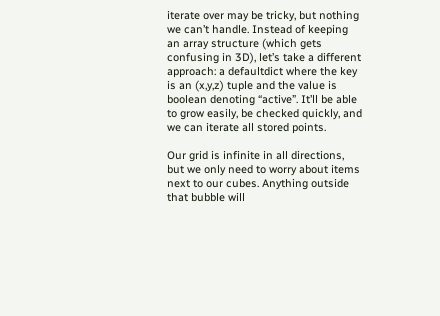iterate over may be tricky, but nothing we can’t handle. Instead of keeping an array structure (which gets confusing in 3D), let’s take a different approach: a defaultdict where the key is an (x,y,z) tuple and the value is boolean denoting “active”. It’ll be able to grow easily, be checked quickly, and we can iterate all stored points.

Our grid is infinite in all directions, but we only need to worry about items next to our cubes. Anything outside that bubble will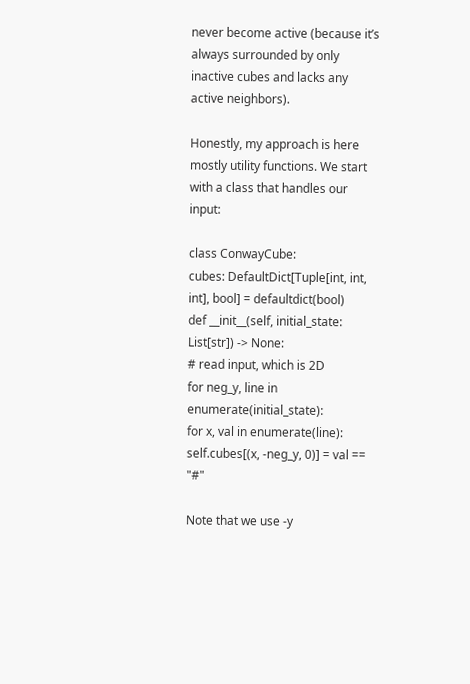never become active (because it’s always surrounded by only inactive cubes and lacks any active neighbors).

Honestly, my approach is here mostly utility functions. We start with a class that handles our input:

class ConwayCube:
cubes: DefaultDict[Tuple[int, int, int], bool] = defaultdict(bool)
def __init__(self, initial_state: List[str]) -> None:
# read input, which is 2D
for neg_y, line in enumerate(initial_state):
for x, val in enumerate(line):
self.cubes[(x, -neg_y, 0)] = val == "#"

Note that we use -y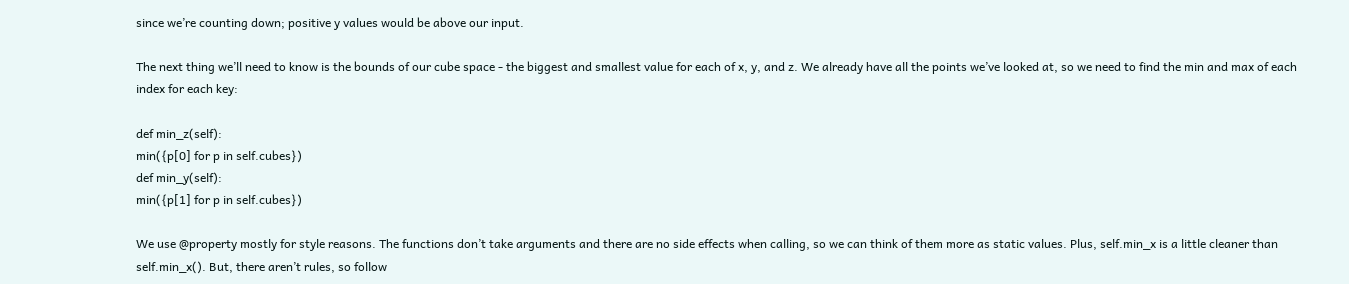since we’re counting down; positive y values would be above our input.

The next thing we’ll need to know is the bounds of our cube space - the biggest and smallest value for each of x, y, and z. We already have all the points we’ve looked at, so we need to find the min and max of each index for each key:

def min_z(self):
min({p[0] for p in self.cubes})
def min_y(self):
min({p[1] for p in self.cubes})

We use @property mostly for style reasons. The functions don’t take arguments and there are no side effects when calling, so we can think of them more as static values. Plus, self.min_x is a little cleaner than self.min_x(). But, there aren’t rules, so follow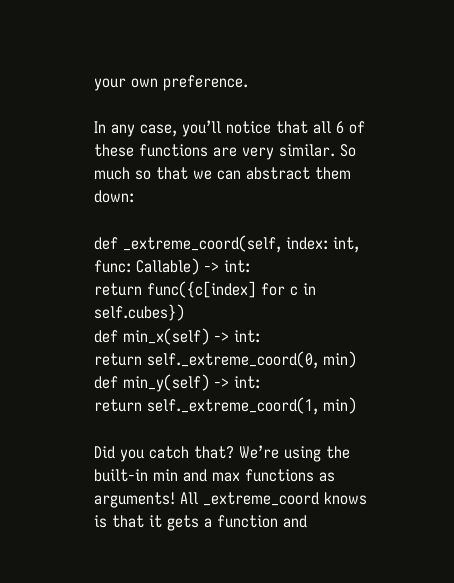your own preference.

In any case, you’ll notice that all 6 of these functions are very similar. So much so that we can abstract them down:

def _extreme_coord(self, index: int, func: Callable) -> int:
return func({c[index] for c in self.cubes})
def min_x(self) -> int:
return self._extreme_coord(0, min)
def min_y(self) -> int:
return self._extreme_coord(1, min)

Did you catch that? We’re using the built-in min and max functions as arguments! All _extreme_coord knows is that it gets a function and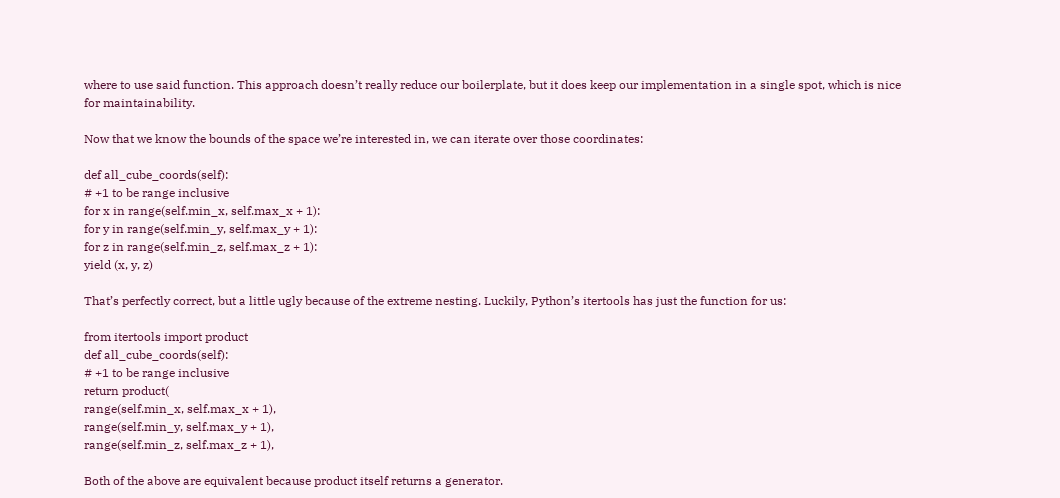where to use said function. This approach doesn’t really reduce our boilerplate, but it does keep our implementation in a single spot, which is nice for maintainability.

Now that we know the bounds of the space we’re interested in, we can iterate over those coordinates:

def all_cube_coords(self):
# +1 to be range inclusive
for x in range(self.min_x, self.max_x + 1):
for y in range(self.min_y, self.max_y + 1):
for z in range(self.min_z, self.max_z + 1):
yield (x, y, z)

That’s perfectly correct, but a little ugly because of the extreme nesting. Luckily, Python’s itertools has just the function for us:

from itertools import product
def all_cube_coords(self):
# +1 to be range inclusive
return product(
range(self.min_x, self.max_x + 1),
range(self.min_y, self.max_y + 1),
range(self.min_z, self.max_z + 1),

Both of the above are equivalent because product itself returns a generator.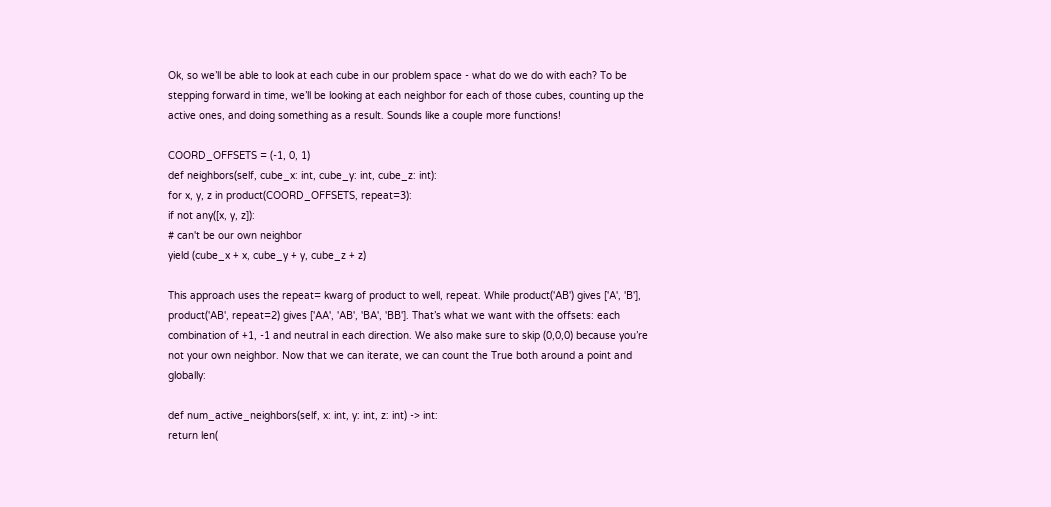Ok, so we’ll be able to look at each cube in our problem space - what do we do with each? To be stepping forward in time, we’ll be looking at each neighbor for each of those cubes, counting up the active ones, and doing something as a result. Sounds like a couple more functions!

COORD_OFFSETS = (-1, 0, 1)
def neighbors(self, cube_x: int, cube_y: int, cube_z: int):
for x, y, z in product(COORD_OFFSETS, repeat=3):
if not any([x, y, z]):
# can't be our own neighbor
yield (cube_x + x, cube_y + y, cube_z + z)

This approach uses the repeat= kwarg of product to well, repeat. While product('AB') gives ['A', 'B'], product('AB', repeat=2) gives ['AA', 'AB', 'BA', 'BB']. That’s what we want with the offsets: each combination of +1, -1 and neutral in each direction. We also make sure to skip (0,0,0) because you’re not your own neighbor. Now that we can iterate, we can count the True both around a point and globally:

def num_active_neighbors(self, x: int, y: int, z: int) -> int:
return len(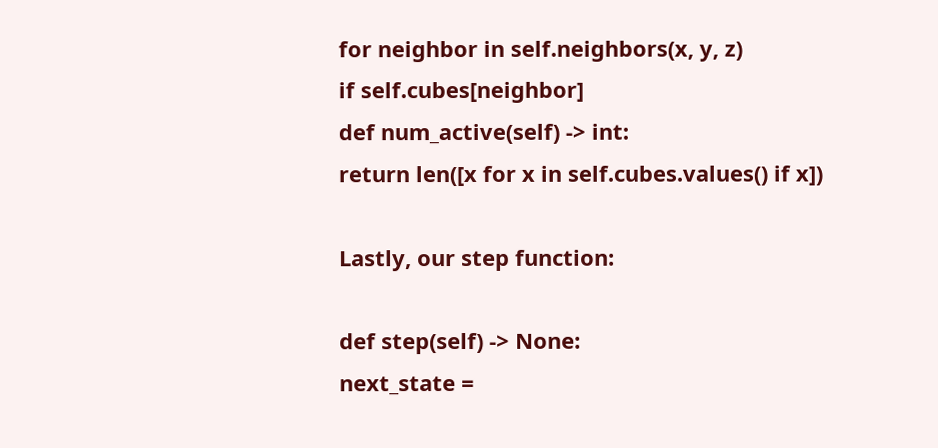for neighbor in self.neighbors(x, y, z)
if self.cubes[neighbor]
def num_active(self) -> int:
return len([x for x in self.cubes.values() if x])

Lastly, our step function:

def step(self) -> None:
next_state =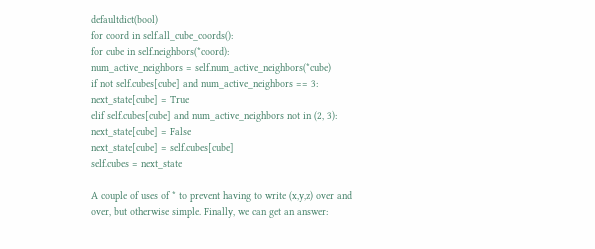defaultdict(bool)
for coord in self.all_cube_coords():
for cube in self.neighbors(*coord):
num_active_neighbors = self.num_active_neighbors(*cube)
if not self.cubes[cube] and num_active_neighbors == 3:
next_state[cube] = True
elif self.cubes[cube] and num_active_neighbors not in (2, 3):
next_state[cube] = False
next_state[cube] = self.cubes[cube]
self.cubes = next_state

A couple of uses of * to prevent having to write (x,y,z) over and over, but otherwise simple. Finally, we can get an answer: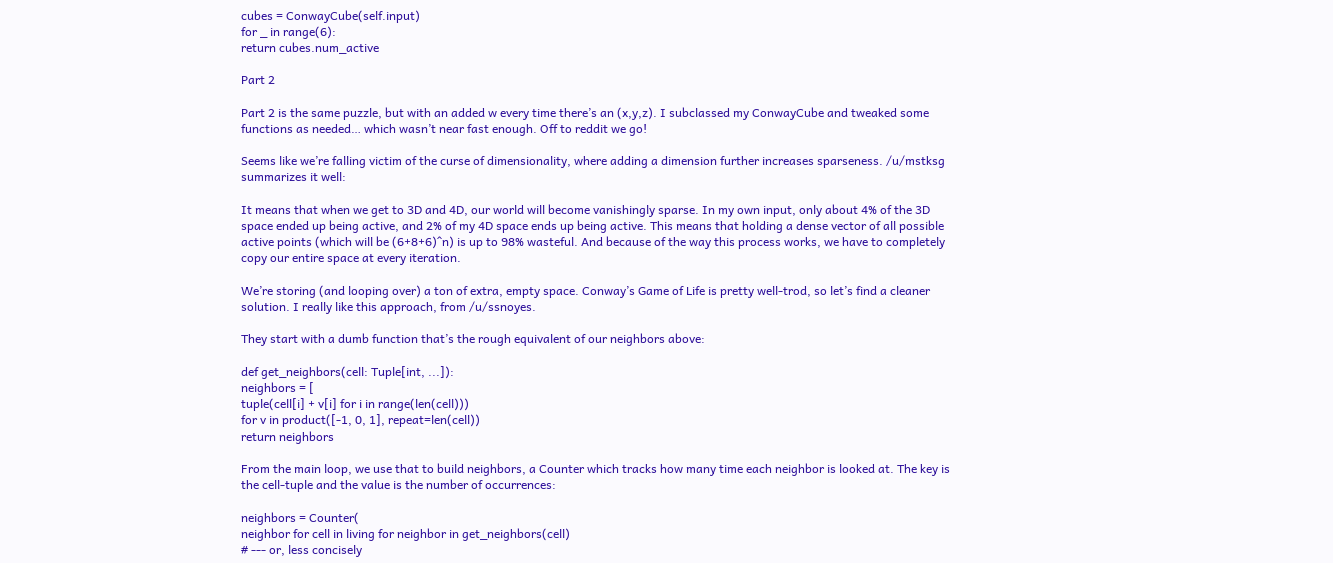cubes = ConwayCube(self.input)
for _ in range(6):
return cubes.num_active

Part 2

Part 2 is the same puzzle, but with an added w every time there’s an (x,y,z). I subclassed my ConwayCube and tweaked some functions as needed… which wasn’t near fast enough. Off to reddit we go!

Seems like we’re falling victim of the curse of dimensionality, where adding a dimension further increases sparseness. /u/mstksg summarizes it well:

It means that when we get to 3D and 4D, our world will become vanishingly sparse. In my own input, only about 4% of the 3D space ended up being active, and 2% of my 4D space ends up being active. This means that holding a dense vector of all possible active points (which will be (6+8+6)^n) is up to 98% wasteful. And because of the way this process works, we have to completely copy our entire space at every iteration.

We’re storing (and looping over) a ton of extra, empty space. Conway’s Game of Life is pretty well-trod, so let’s find a cleaner solution. I really like this approach, from /u/ssnoyes.

They start with a dumb function that’s the rough equivalent of our neighbors above:

def get_neighbors(cell: Tuple[int, ...]):
neighbors = [
tuple(cell[i] + v[i] for i in range(len(cell)))
for v in product([-1, 0, 1], repeat=len(cell))
return neighbors

From the main loop, we use that to build neighbors, a Counter which tracks how many time each neighbor is looked at. The key is the cell-tuple and the value is the number of occurrences:

neighbors = Counter(
neighbor for cell in living for neighbor in get_neighbors(cell)
# --- or, less concisely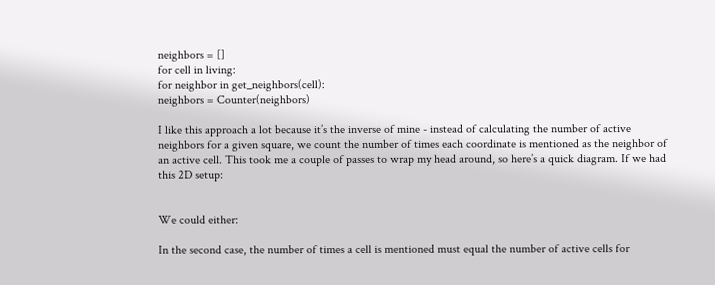neighbors = []
for cell in living:
for neighbor in get_neighbors(cell):
neighbors = Counter(neighbors)

I like this approach a lot because it’s the inverse of mine - instead of calculating the number of active neighbors for a given square, we count the number of times each coordinate is mentioned as the neighbor of an active cell. This took me a couple of passes to wrap my head around, so here’s a quick diagram. If we had this 2D setup:


We could either:

In the second case, the number of times a cell is mentioned must equal the number of active cells for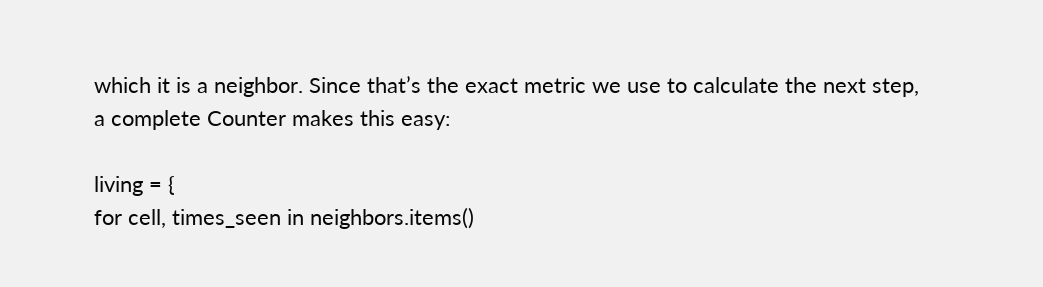which it is a neighbor. Since that’s the exact metric we use to calculate the next step, a complete Counter makes this easy:

living = {
for cell, times_seen in neighbors.items()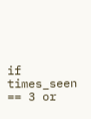if times_seen == 3 or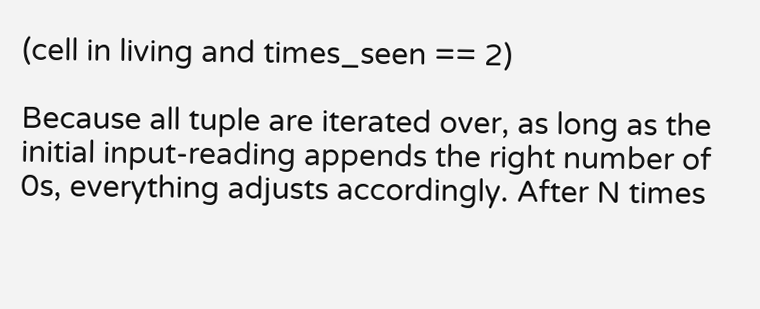(cell in living and times_seen == 2)

Because all tuple are iterated over, as long as the initial input-reading appends the right number of 0s, everything adjusts accordingly. After N times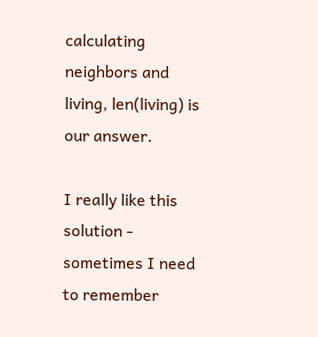calculating neighbors and living, len(living) is our answer.

I really like this solution - sometimes I need to remember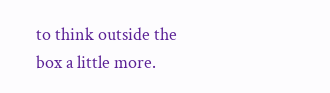to think outside the box a little more.